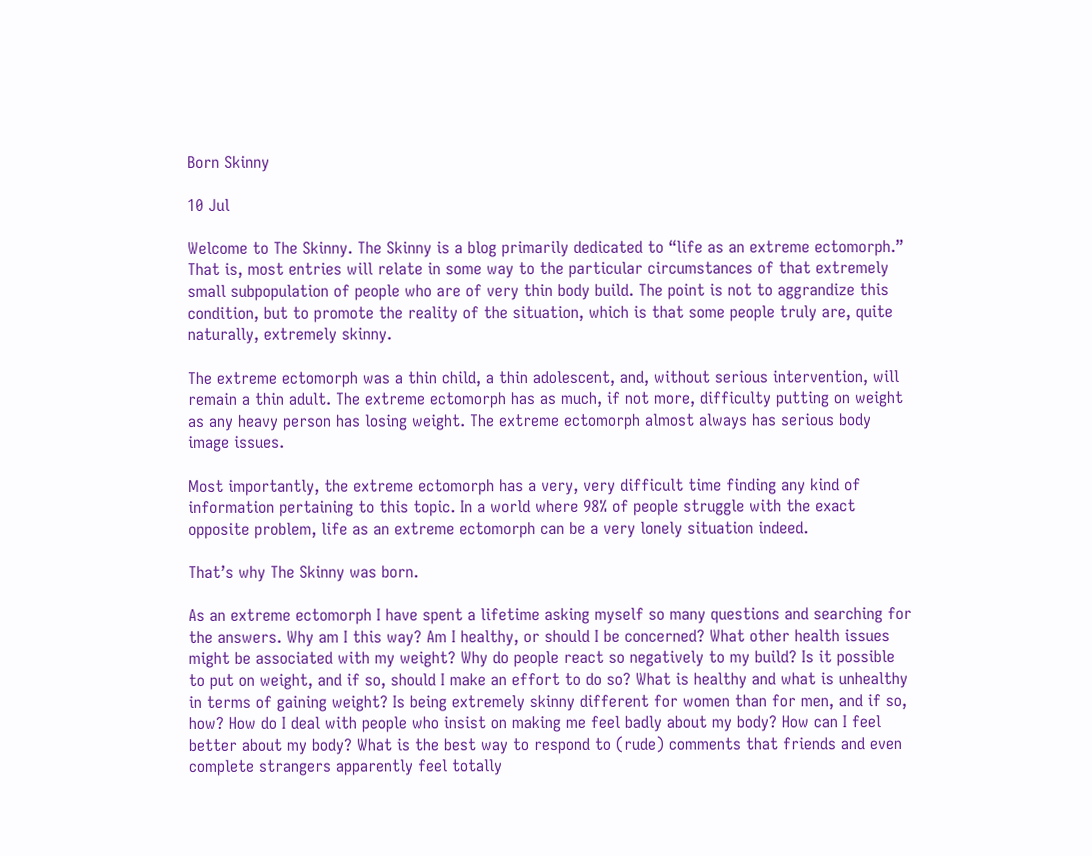Born Skinny

10 Jul

Welcome to The Skinny. The Skinny is a blog primarily dedicated to “life as an extreme ectomorph.” That is, most entries will relate in some way to the particular circumstances of that extremely small subpopulation of people who are of very thin body build. The point is not to aggrandize this condition, but to promote the reality of the situation, which is that some people truly are, quite naturally, extremely skinny.

The extreme ectomorph was a thin child, a thin adolescent, and, without serious intervention, will remain a thin adult. The extreme ectomorph has as much, if not more, difficulty putting on weight as any heavy person has losing weight. The extreme ectomorph almost always has serious body image issues.

Most importantly, the extreme ectomorph has a very, very difficult time finding any kind of information pertaining to this topic. In a world where 98% of people struggle with the exact opposite problem, life as an extreme ectomorph can be a very lonely situation indeed.

That’s why The Skinny was born.

As an extreme ectomorph I have spent a lifetime asking myself so many questions and searching for the answers. Why am I this way? Am I healthy, or should I be concerned? What other health issues might be associated with my weight? Why do people react so negatively to my build? Is it possible to put on weight, and if so, should I make an effort to do so? What is healthy and what is unhealthy in terms of gaining weight? Is being extremely skinny different for women than for men, and if so, how? How do I deal with people who insist on making me feel badly about my body? How can I feel better about my body? What is the best way to respond to (rude) comments that friends and even complete strangers apparently feel totally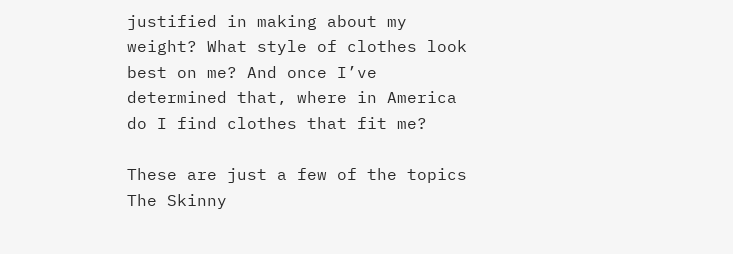justified in making about my weight? What style of clothes look best on me? And once I’ve determined that, where in America do I find clothes that fit me?

These are just a few of the topics The Skinny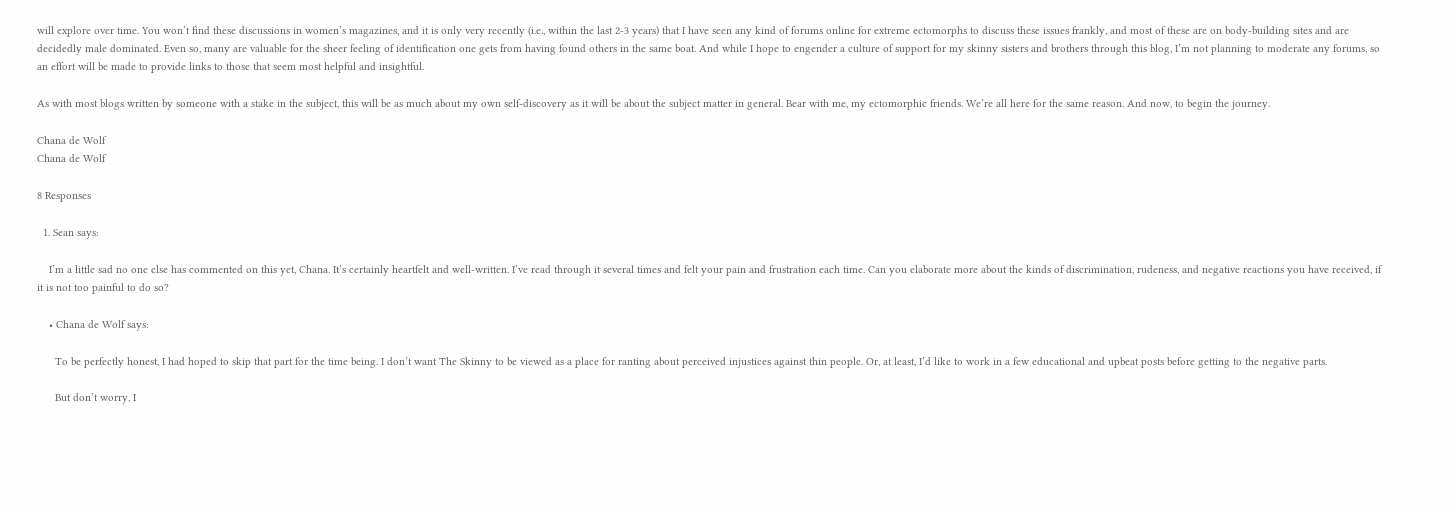will explore over time. You won’t find these discussions in women’s magazines, and it is only very recently (i.e., within the last 2-3 years) that I have seen any kind of forums online for extreme ectomorphs to discuss these issues frankly, and most of these are on body-building sites and are decidedly male dominated. Even so, many are valuable for the sheer feeling of identification one gets from having found others in the same boat. And while I hope to engender a culture of support for my skinny sisters and brothers through this blog, I’m not planning to moderate any forums, so an effort will be made to provide links to those that seem most helpful and insightful.

As with most blogs written by someone with a stake in the subject, this will be as much about my own self-discovery as it will be about the subject matter in general. Bear with me, my ectomorphic friends. We’re all here for the same reason. And now, to begin the journey.

Chana de Wolf
Chana de Wolf

8 Responses

  1. Sean says:

    I’m a little sad no one else has commented on this yet, Chana. It’s certainly heartfelt and well-written. I’ve read through it several times and felt your pain and frustration each time. Can you elaborate more about the kinds of discrimination, rudeness, and negative reactions you have received, if it is not too painful to do so?

    • Chana de Wolf says:

      To be perfectly honest, I had hoped to skip that part for the time being. I don’t want The Skinny to be viewed as a place for ranting about perceived injustices against thin people. Or, at least, I’d like to work in a few educational and upbeat posts before getting to the negative parts.

      But don’t worry, I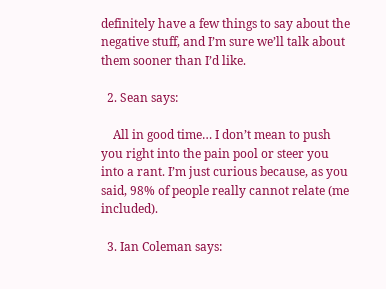definitely have a few things to say about the negative stuff, and I’m sure we’ll talk about them sooner than I’d like.

  2. Sean says:

    All in good time… I don’t mean to push you right into the pain pool or steer you into a rant. I’m just curious because, as you said, 98% of people really cannot relate (me included).

  3. Ian Coleman says: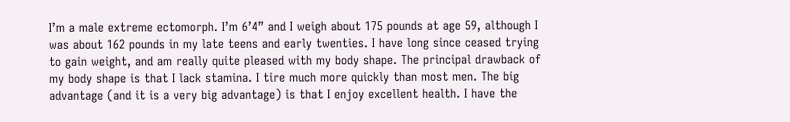I’m a male extreme ectomorph. I’m 6’4” and I weigh about 175 pounds at age 59, although I was about 162 pounds in my late teens and early twenties. I have long since ceased trying to gain weight, and am really quite pleased with my body shape. The principal drawback of my body shape is that I lack stamina. I tire much more quickly than most men. The big advantage (and it is a very big advantage) is that I enjoy excellent health. I have the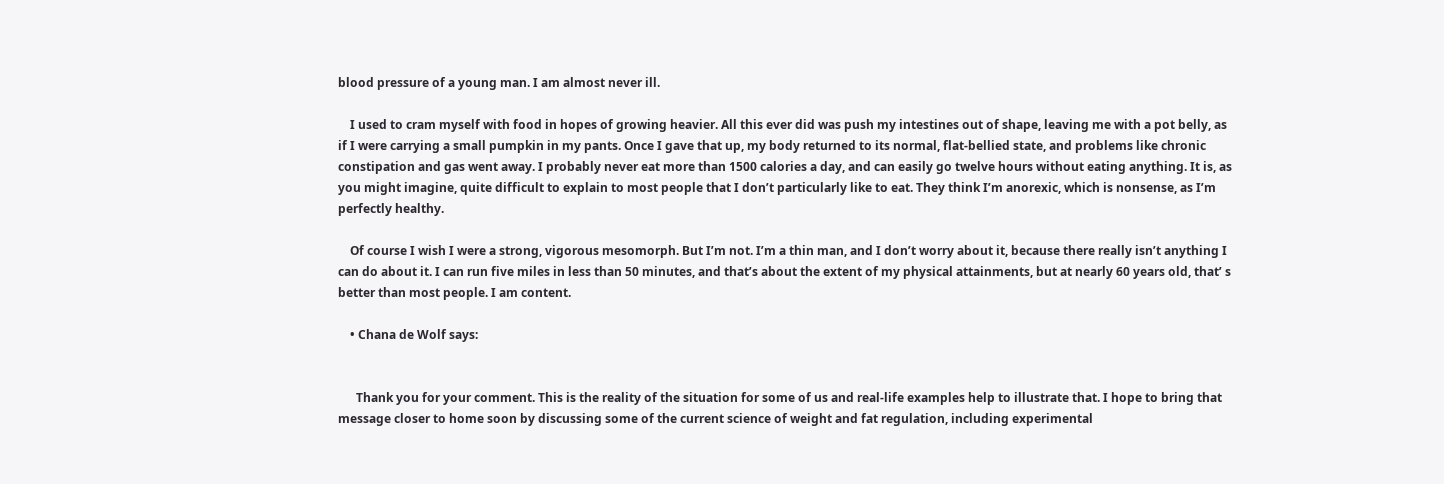blood pressure of a young man. I am almost never ill.

    I used to cram myself with food in hopes of growing heavier. All this ever did was push my intestines out of shape, leaving me with a pot belly, as if I were carrying a small pumpkin in my pants. Once I gave that up, my body returned to its normal, flat-bellied state, and problems like chronic constipation and gas went away. I probably never eat more than 1500 calories a day, and can easily go twelve hours without eating anything. It is, as you might imagine, quite difficult to explain to most people that I don’t particularly like to eat. They think I’m anorexic, which is nonsense, as I’m perfectly healthy.

    Of course I wish I were a strong, vigorous mesomorph. But I’m not. I’m a thin man, and I don’t worry about it, because there really isn’t anything I can do about it. I can run five miles in less than 50 minutes, and that’s about the extent of my physical attainments, but at nearly 60 years old, that’ s better than most people. I am content.

    • Chana de Wolf says:


      Thank you for your comment. This is the reality of the situation for some of us and real-life examples help to illustrate that. I hope to bring that message closer to home soon by discussing some of the current science of weight and fat regulation, including experimental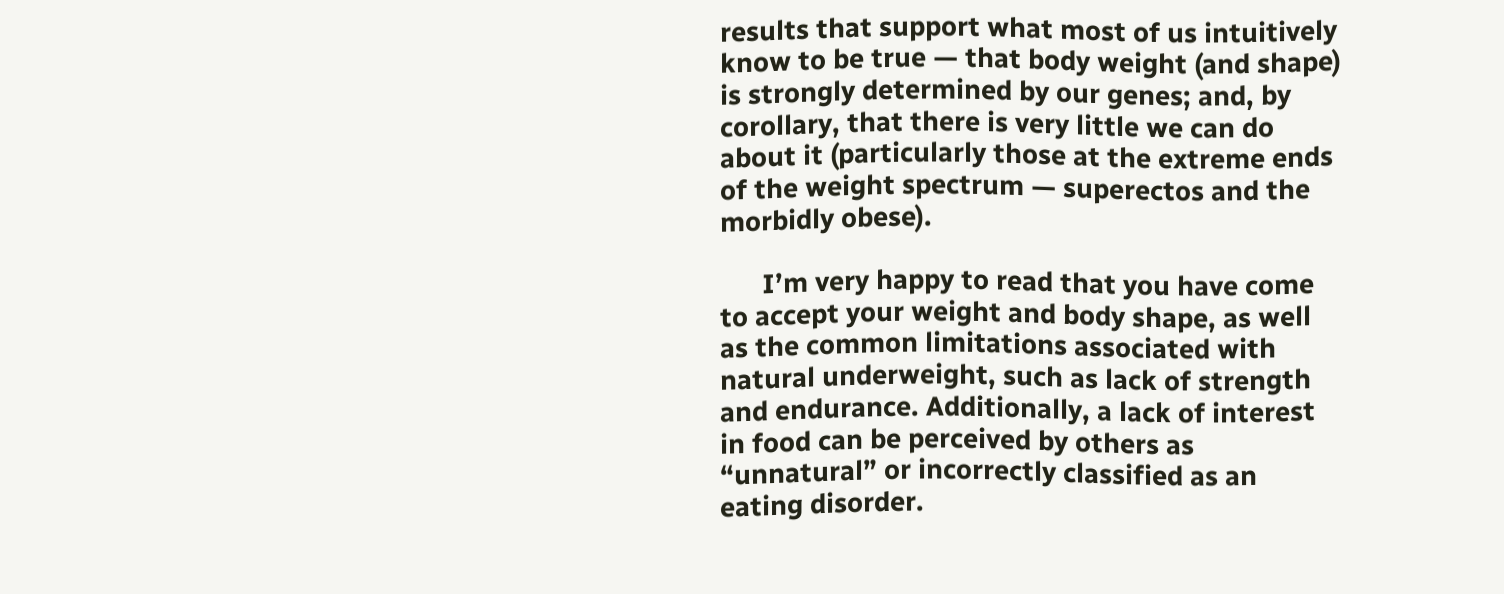results that support what most of us intuitively know to be true — that body weight (and shape) is strongly determined by our genes; and, by corollary, that there is very little we can do about it (particularly those at the extreme ends of the weight spectrum — superectos and the morbidly obese).

      I’m very happy to read that you have come to accept your weight and body shape, as well as the common limitations associated with natural underweight, such as lack of strength and endurance. Additionally, a lack of interest in food can be perceived by others as “unnatural” or incorrectly classified as an eating disorder.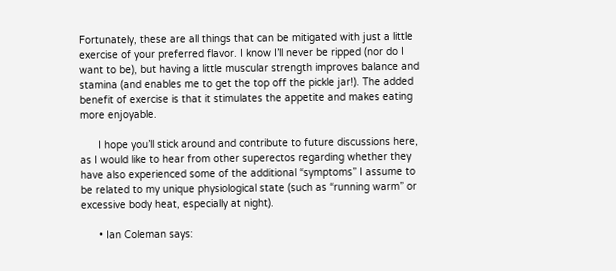Fortunately, these are all things that can be mitigated with just a little exercise of your preferred flavor. I know I’ll never be ripped (nor do I want to be), but having a little muscular strength improves balance and stamina (and enables me to get the top off the pickle jar!). The added benefit of exercise is that it stimulates the appetite and makes eating more enjoyable.

      I hope you’ll stick around and contribute to future discussions here, as I would like to hear from other superectos regarding whether they have also experienced some of the additional “symptoms” I assume to be related to my unique physiological state (such as “running warm” or excessive body heat, especially at night).

      • Ian Coleman says: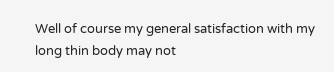Well of course my general satisfaction with my long thin body may not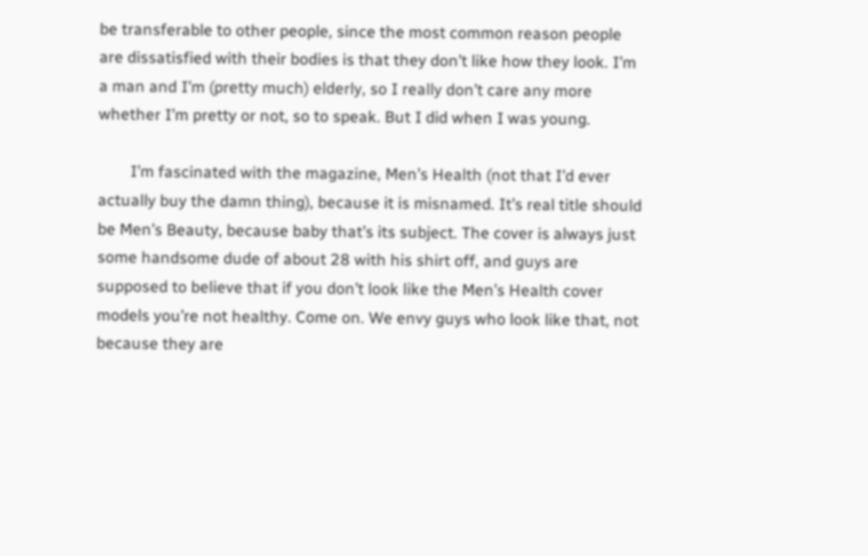be transferable to other people, since the most common reason people are dissatisfied with their bodies is that they don’t like how they look. I’m a man and I’m (pretty much) elderly, so I really don’t care any more whether I’m pretty or not, so to speak. But I did when I was young.

        I’m fascinated with the magazine, Men’s Health (not that I’d ever actually buy the damn thing), because it is misnamed. It’s real title should be Men’s Beauty, because baby that’s its subject. The cover is always just some handsome dude of about 28 with his shirt off, and guys are supposed to believe that if you don’t look like the Men’s Health cover models you’re not healthy. Come on. We envy guys who look like that, not because they are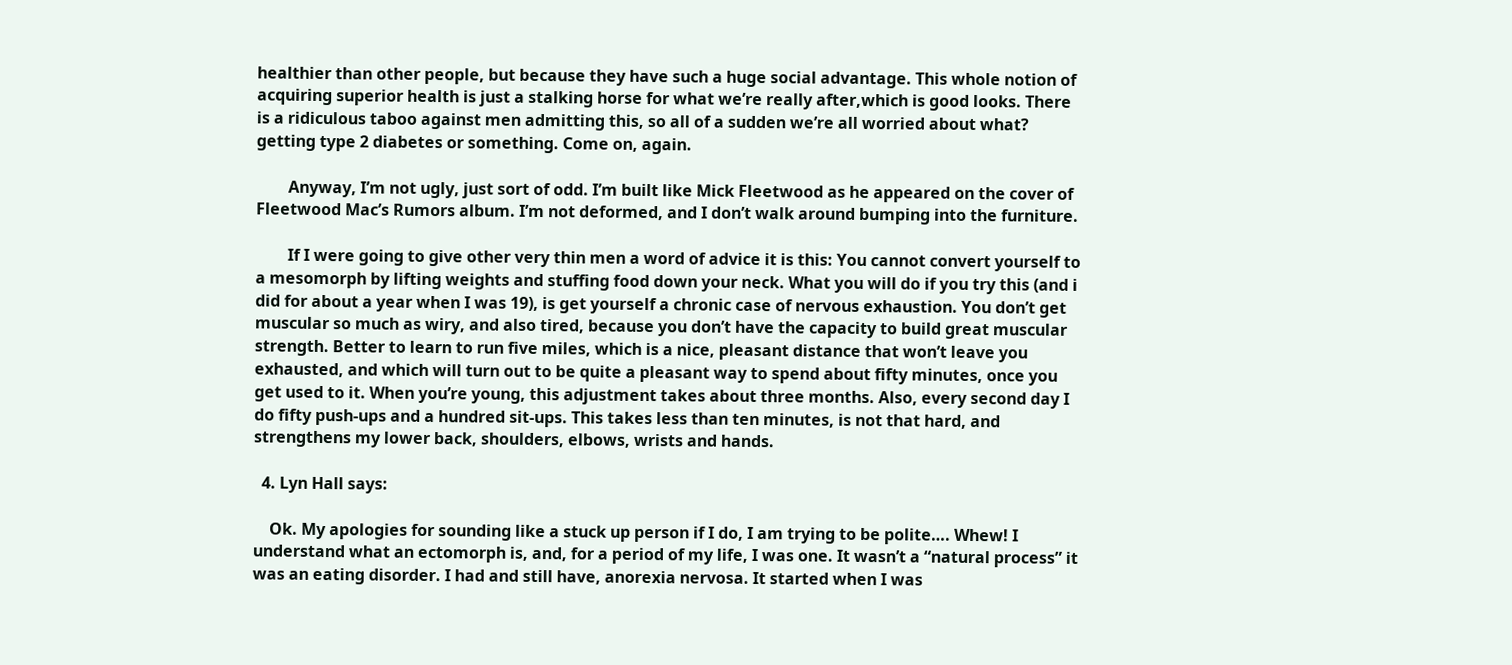healthier than other people, but because they have such a huge social advantage. This whole notion of acquiring superior health is just a stalking horse for what we’re really after,which is good looks. There is a ridiculous taboo against men admitting this, so all of a sudden we’re all worried about what? getting type 2 diabetes or something. Come on, again.

        Anyway, I’m not ugly, just sort of odd. I’m built like Mick Fleetwood as he appeared on the cover of Fleetwood Mac’s Rumors album. I’m not deformed, and I don’t walk around bumping into the furniture.

        If I were going to give other very thin men a word of advice it is this: You cannot convert yourself to a mesomorph by lifting weights and stuffing food down your neck. What you will do if you try this (and i did for about a year when I was 19), is get yourself a chronic case of nervous exhaustion. You don’t get muscular so much as wiry, and also tired, because you don’t have the capacity to build great muscular strength. Better to learn to run five miles, which is a nice, pleasant distance that won’t leave you exhausted, and which will turn out to be quite a pleasant way to spend about fifty minutes, once you get used to it. When you’re young, this adjustment takes about three months. Also, every second day I do fifty push-ups and a hundred sit-ups. This takes less than ten minutes, is not that hard, and strengthens my lower back, shoulders, elbows, wrists and hands.

  4. Lyn Hall says:

    Ok. My apologies for sounding like a stuck up person if I do, I am trying to be polite…. Whew! I understand what an ectomorph is, and, for a period of my life, I was one. It wasn’t a “natural process” it was an eating disorder. I had and still have, anorexia nervosa. It started when I was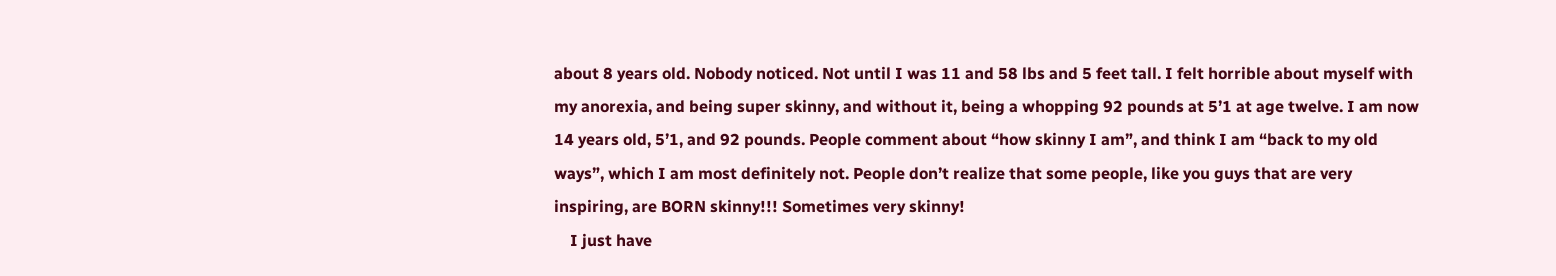about 8 years old. Nobody noticed. Not until I was 11 and 58 lbs and 5 feet tall. I felt horrible about myself with my anorexia, and being super skinny, and without it, being a whopping 92 pounds at 5’1 at age twelve. I am now 14 years old, 5’1, and 92 pounds. People comment about “how skinny I am”, and think I am “back to my old ways”, which I am most definitely not. People don’t realize that some people, like you guys that are very inspiring, are BORN skinny!!! Sometimes very skinny!
    I just have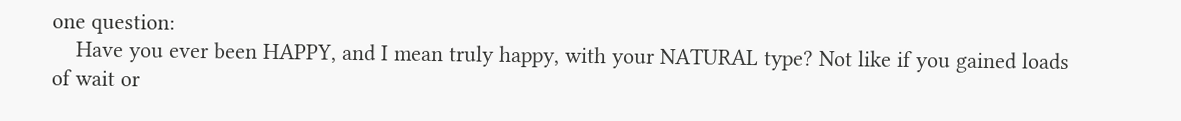one question:
    Have you ever been HAPPY, and I mean truly happy, with your NATURAL type? Not like if you gained loads of wait or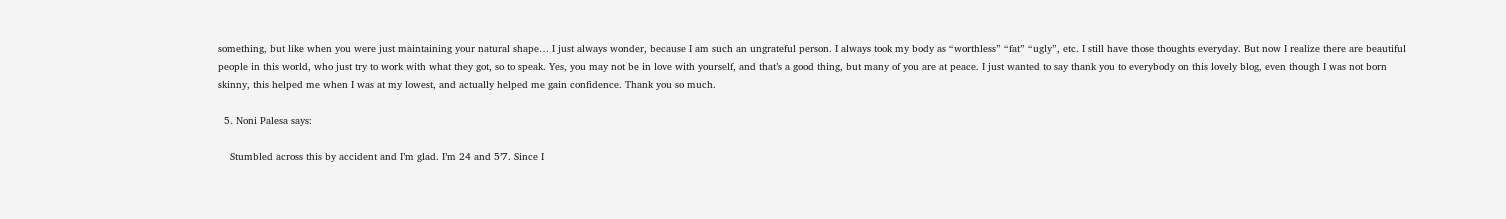something, but like when you were just maintaining your natural shape… I just always wonder, because I am such an ungrateful person. I always took my body as “worthless” “fat” “ugly”, etc. I still have those thoughts everyday. But now I realize there are beautiful people in this world, who just try to work with what they got, so to speak. Yes, you may not be in love with yourself, and that’s a good thing, but many of you are at peace. I just wanted to say thank you to everybody on this lovely blog, even though I was not born skinny, this helped me when I was at my lowest, and actually helped me gain confidence. Thank you so much.

  5. Noni Palesa says:

    Stumbled across this by accident and I’m glad. I’m 24 and 5’7. Since I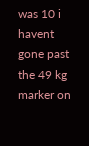was 10 i havent gone past the 49 kg marker on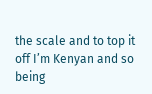the scale and to top it off I’m Kenyan and so being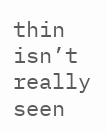thin isn’t really seen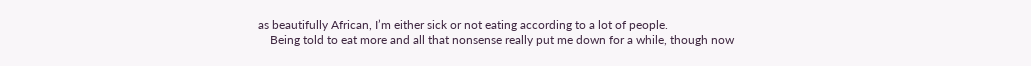as beautifully African, I’m either sick or not eating according to a lot of people.
    Being told to eat more and all that nonsense really put me down for a while, though now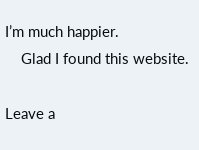I’m much happier.
    Glad I found this website.

Leave a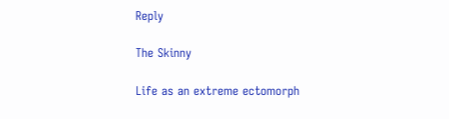Reply

The Skinny

Life as an extreme ectomorph